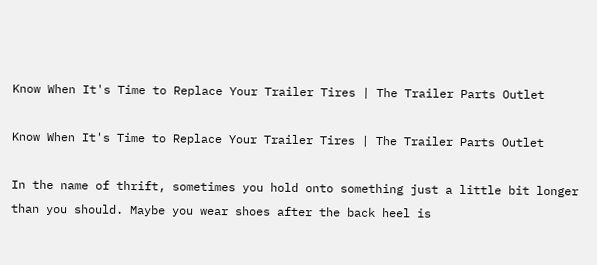Know When It's Time to Replace Your Trailer Tires | The Trailer Parts Outlet

Know When It's Time to Replace Your Trailer Tires | The Trailer Parts Outlet

In the name of thrift, sometimes you hold onto something just a little bit longer than you should. Maybe you wear shoes after the back heel is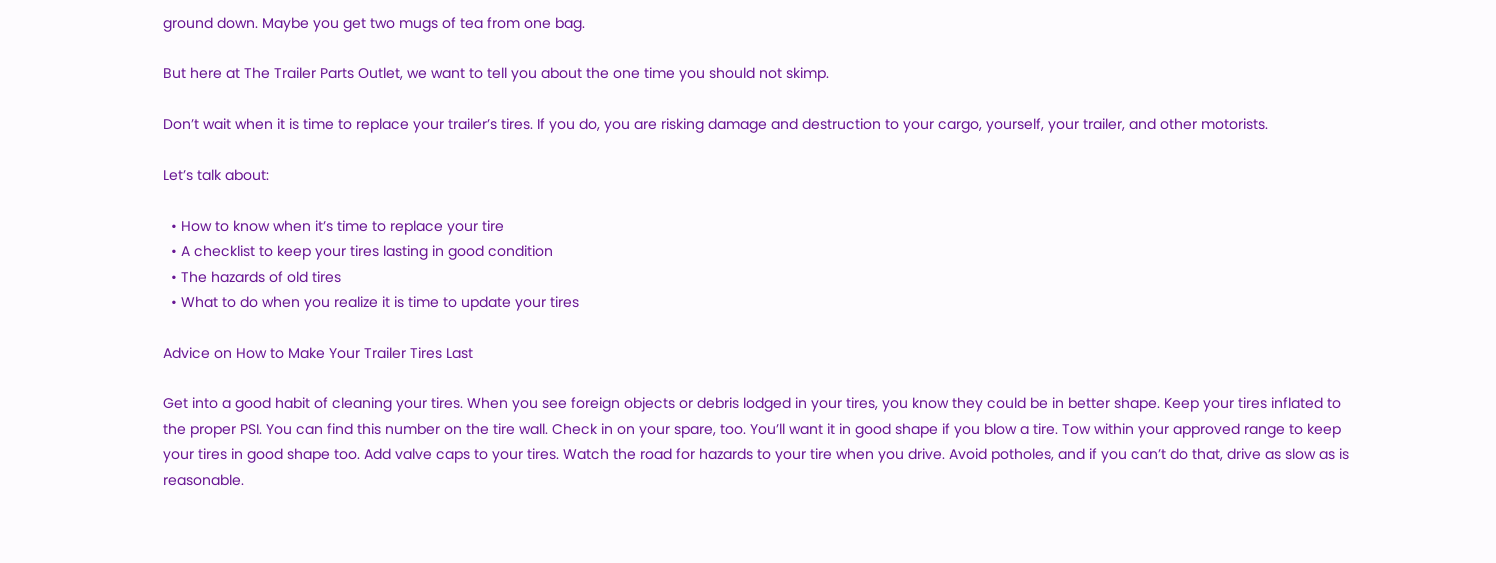ground down. Maybe you get two mugs of tea from one bag.

But here at The Trailer Parts Outlet, we want to tell you about the one time you should not skimp.

Don’t wait when it is time to replace your trailer’s tires. If you do, you are risking damage and destruction to your cargo, yourself, your trailer, and other motorists.

Let’s talk about:

  • How to know when it’s time to replace your tire
  • A checklist to keep your tires lasting in good condition
  • The hazards of old tires
  • What to do when you realize it is time to update your tires

Advice on How to Make Your Trailer Tires Last

Get into a good habit of cleaning your tires. When you see foreign objects or debris lodged in your tires, you know they could be in better shape. Keep your tires inflated to the proper PSI. You can find this number on the tire wall. Check in on your spare, too. You’ll want it in good shape if you blow a tire. Tow within your approved range to keep your tires in good shape too. Add valve caps to your tires. Watch the road for hazards to your tire when you drive. Avoid potholes, and if you can’t do that, drive as slow as is reasonable.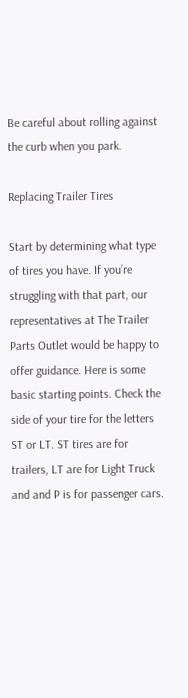Be careful about rolling against the curb when you park.

Replacing Trailer Tires

Start by determining what type of tires you have. If you’re struggling with that part, our representatives at The Trailer Parts Outlet would be happy to offer guidance. Here is some basic starting points. Check the side of your tire for the letters ST or LT. ST tires are for trailers, LT are for Light Truck and and P is for passenger cars.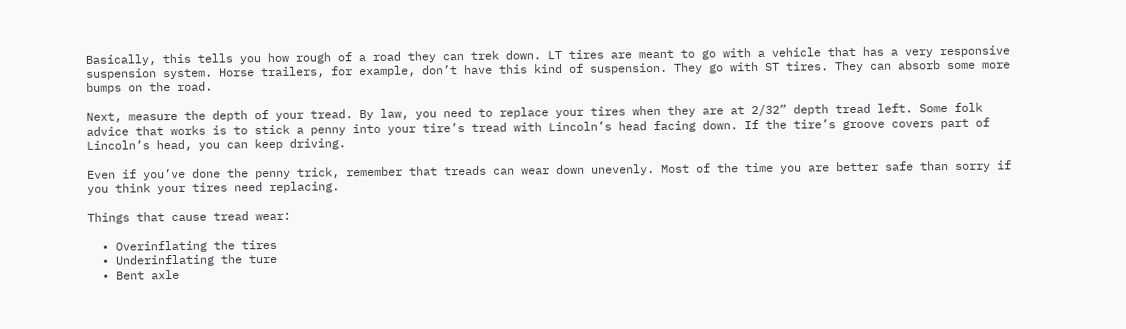Basically, this tells you how rough of a road they can trek down. LT tires are meant to go with a vehicle that has a very responsive suspension system. Horse trailers, for example, don’t have this kind of suspension. They go with ST tires. They can absorb some more bumps on the road.

Next, measure the depth of your tread. By law, you need to replace your tires when they are at 2/32” depth tread left. Some folk advice that works is to stick a penny into your tire’s tread with Lincoln’s head facing down. If the tire’s groove covers part of Lincoln’s head, you can keep driving.

Even if you’ve done the penny trick, remember that treads can wear down unevenly. Most of the time you are better safe than sorry if you think your tires need replacing.

Things that cause tread wear:

  • Overinflating the tires
  • Underinflating the ture
  • Bent axle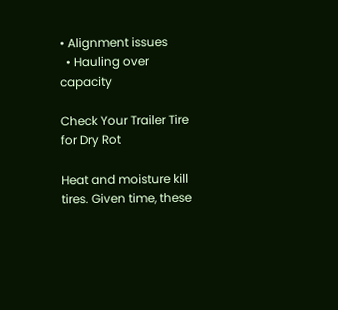• Alignment issues
  • Hauling over capacity

Check Your Trailer Tire for Dry Rot

Heat and moisture kill tires. Given time, these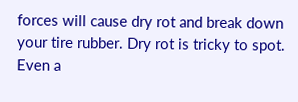forces will cause dry rot and break down your tire rubber. Dry rot is tricky to spot. Even a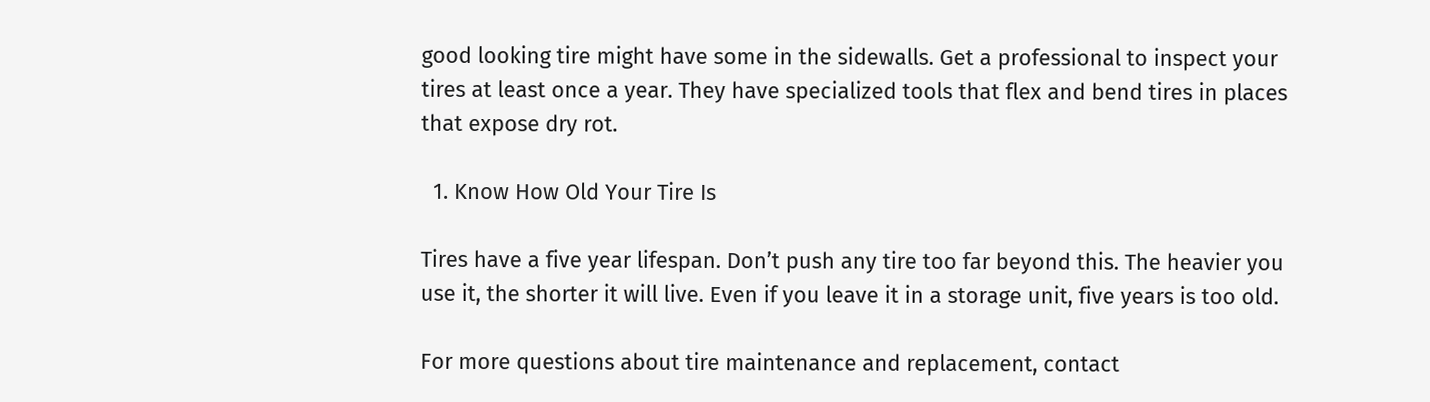good looking tire might have some in the sidewalls. Get a professional to inspect your tires at least once a year. They have specialized tools that flex and bend tires in places that expose dry rot.

  1. Know How Old Your Tire Is

Tires have a five year lifespan. Don’t push any tire too far beyond this. The heavier you use it, the shorter it will live. Even if you leave it in a storage unit, five years is too old.

For more questions about tire maintenance and replacement, contact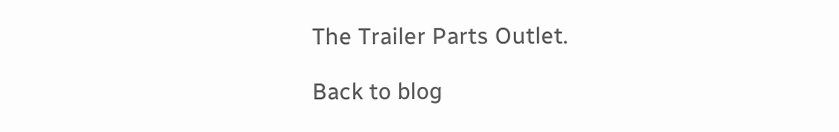The Trailer Parts Outlet.

Back to blog